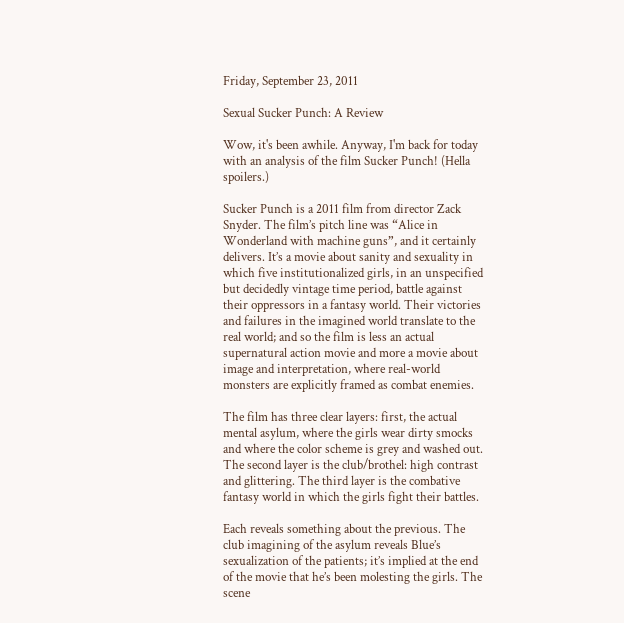Friday, September 23, 2011

Sexual Sucker Punch: A Review

Wow, it's been awhile. Anyway, I'm back for today with an analysis of the film Sucker Punch! (Hella spoilers.)

Sucker Punch is a 2011 film from director Zack Snyder. The film’s pitch line was “Alice in Wonderland with machine guns”, and it certainly delivers. It’s a movie about sanity and sexuality in which five institutionalized girls, in an unspecified but decidedly vintage time period, battle against their oppressors in a fantasy world. Their victories and failures in the imagined world translate to the real world; and so the film is less an actual supernatural action movie and more a movie about image and interpretation, where real-world monsters are explicitly framed as combat enemies.

The film has three clear layers: first, the actual mental asylum, where the girls wear dirty smocks and where the color scheme is grey and washed out. The second layer is the club/brothel: high contrast and glittering. The third layer is the combative fantasy world in which the girls fight their battles.

Each reveals something about the previous. The club imagining of the asylum reveals Blue’s sexualization of the patients; it’s implied at the end of the movie that he’s been molesting the girls. The scene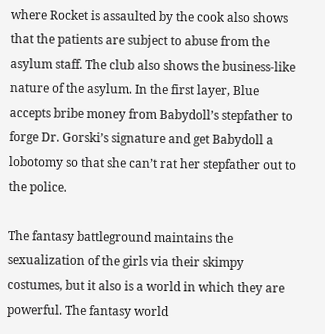where Rocket is assaulted by the cook also shows that the patients are subject to abuse from the asylum staff. The club also shows the business-like nature of the asylum. In the first layer, Blue accepts bribe money from Babydoll’s stepfather to forge Dr. Gorski’s signature and get Babydoll a lobotomy so that she can’t rat her stepfather out to the police.

The fantasy battleground maintains the sexualization of the girls via their skimpy costumes, but it also is a world in which they are powerful. The fantasy world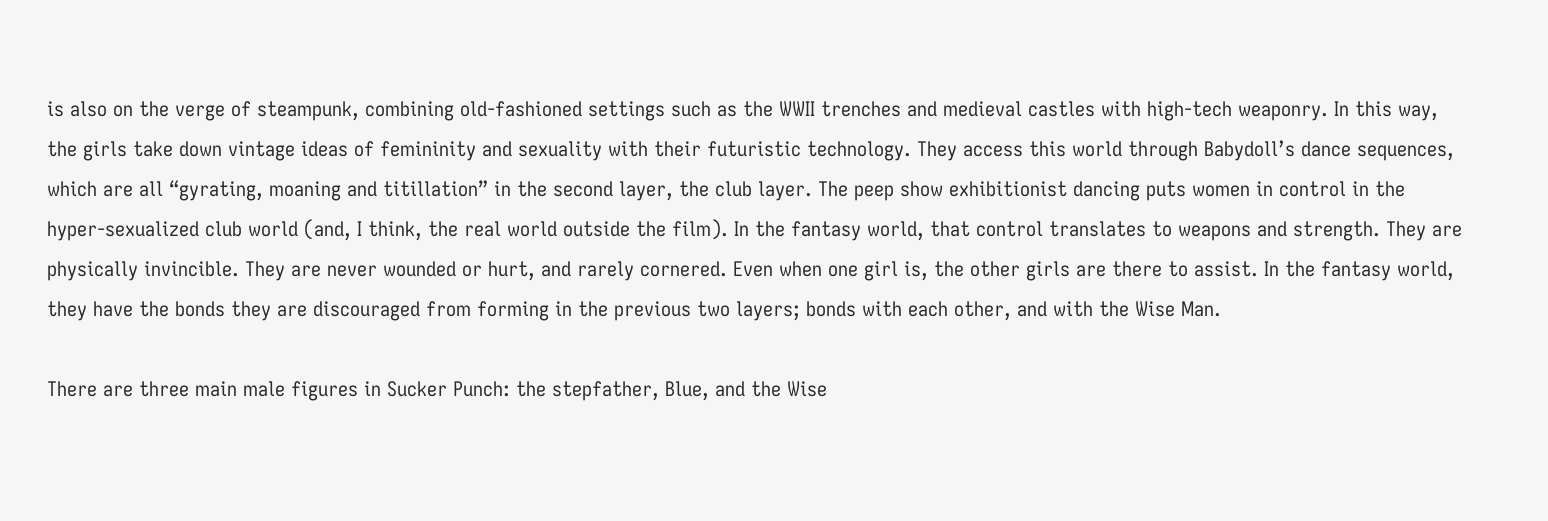is also on the verge of steampunk, combining old-fashioned settings such as the WWII trenches and medieval castles with high-tech weaponry. In this way, the girls take down vintage ideas of femininity and sexuality with their futuristic technology. They access this world through Babydoll’s dance sequences, which are all “gyrating, moaning and titillation” in the second layer, the club layer. The peep show exhibitionist dancing puts women in control in the hyper-sexualized club world (and, I think, the real world outside the film). In the fantasy world, that control translates to weapons and strength. They are physically invincible. They are never wounded or hurt, and rarely cornered. Even when one girl is, the other girls are there to assist. In the fantasy world, they have the bonds they are discouraged from forming in the previous two layers; bonds with each other, and with the Wise Man.

There are three main male figures in Sucker Punch: the stepfather, Blue, and the Wise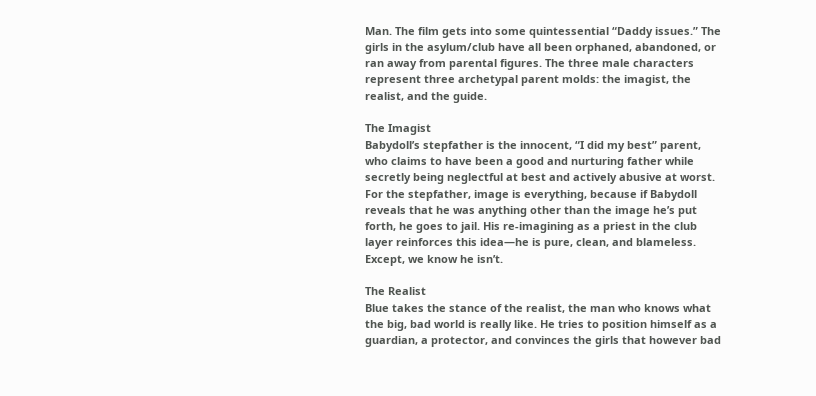Man. The film gets into some quintessential “Daddy issues.” The girls in the asylum/club have all been orphaned, abandoned, or ran away from parental figures. The three male characters represent three archetypal parent molds: the imagist, the realist, and the guide.

The Imagist
Babydoll’s stepfather is the innocent, “I did my best” parent, who claims to have been a good and nurturing father while secretly being neglectful at best and actively abusive at worst. For the stepfather, image is everything, because if Babydoll reveals that he was anything other than the image he’s put forth, he goes to jail. His re-imagining as a priest in the club layer reinforces this idea—he is pure, clean, and blameless. Except, we know he isn’t.

The Realist
Blue takes the stance of the realist, the man who knows what the big, bad world is really like. He tries to position himself as a guardian, a protector, and convinces the girls that however bad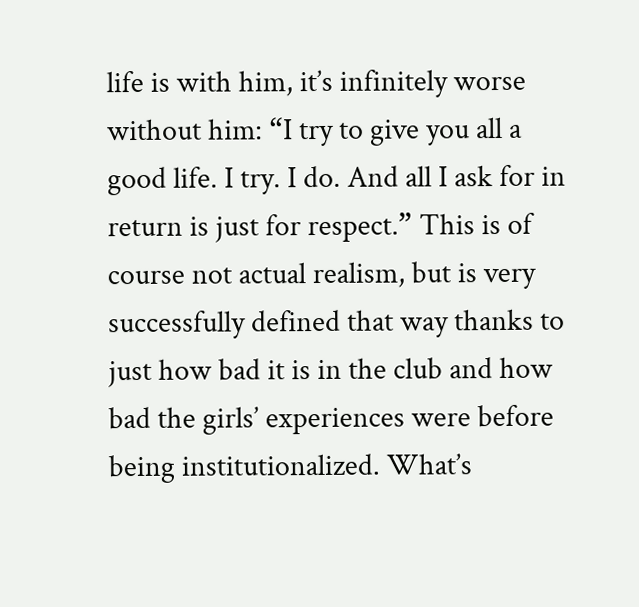life is with him, it’s infinitely worse without him: “I try to give you all a good life. I try. I do. And all I ask for in return is just for respect.” This is of course not actual realism, but is very successfully defined that way thanks to just how bad it is in the club and how bad the girls’ experiences were before being institutionalized. What’s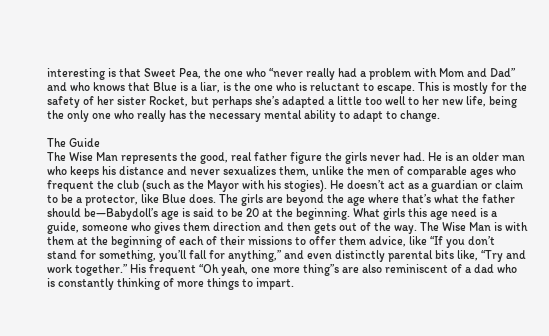interesting is that Sweet Pea, the one who “never really had a problem with Mom and Dad” and who knows that Blue is a liar, is the one who is reluctant to escape. This is mostly for the safety of her sister Rocket, but perhaps she’s adapted a little too well to her new life, being the only one who really has the necessary mental ability to adapt to change.

The Guide
The Wise Man represents the good, real father figure the girls never had. He is an older man who keeps his distance and never sexualizes them, unlike the men of comparable ages who frequent the club (such as the Mayor with his stogies). He doesn’t act as a guardian or claim to be a protector, like Blue does. The girls are beyond the age where that’s what the father should be—Babydoll’s age is said to be 20 at the beginning. What girls this age need is a guide, someone who gives them direction and then gets out of the way. The Wise Man is with them at the beginning of each of their missions to offer them advice, like “If you don’t stand for something, you’ll fall for anything,” and even distinctly parental bits like, “Try and work together.” His frequent “Oh yeah, one more thing”s are also reminiscent of a dad who is constantly thinking of more things to impart.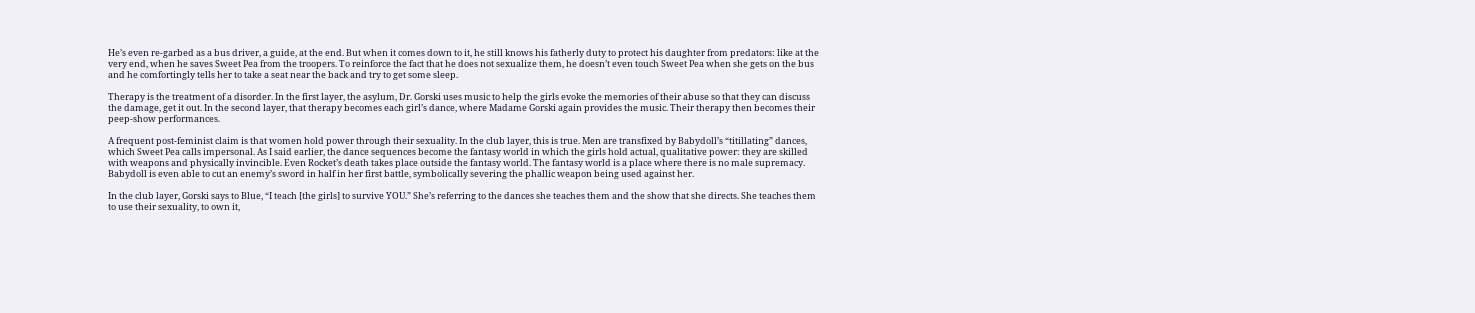He’s even re-garbed as a bus driver, a guide, at the end. But when it comes down to it, he still knows his fatherly duty to protect his daughter from predators: like at the very end, when he saves Sweet Pea from the troopers. To reinforce the fact that he does not sexualize them, he doesn’t even touch Sweet Pea when she gets on the bus and he comfortingly tells her to take a seat near the back and try to get some sleep.

Therapy is the treatment of a disorder. In the first layer, the asylum, Dr. Gorski uses music to help the girls evoke the memories of their abuse so that they can discuss the damage, get it out. In the second layer, that therapy becomes each girl’s dance, where Madame Gorski again provides the music. Their therapy then becomes their peep-show performances.

A frequent post-feminist claim is that women hold power through their sexuality. In the club layer, this is true. Men are transfixed by Babydoll’s “titillating” dances, which Sweet Pea calls impersonal. As I said earlier, the dance sequences become the fantasy world in which the girls hold actual, qualitative power: they are skilled with weapons and physically invincible. Even Rocket’s death takes place outside the fantasy world. The fantasy world is a place where there is no male supremacy. Babydoll is even able to cut an enemy’s sword in half in her first battle, symbolically severing the phallic weapon being used against her.

In the club layer, Gorski says to Blue, “I teach [the girls] to survive YOU.” She’s referring to the dances she teaches them and the show that she directs. She teaches them to use their sexuality, to own it,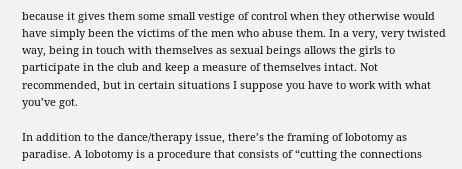because it gives them some small vestige of control when they otherwise would have simply been the victims of the men who abuse them. In a very, very twisted way, being in touch with themselves as sexual beings allows the girls to participate in the club and keep a measure of themselves intact. Not recommended, but in certain situations I suppose you have to work with what you’ve got.

In addition to the dance/therapy issue, there’s the framing of lobotomy as paradise. A lobotomy is a procedure that consists of “cutting the connections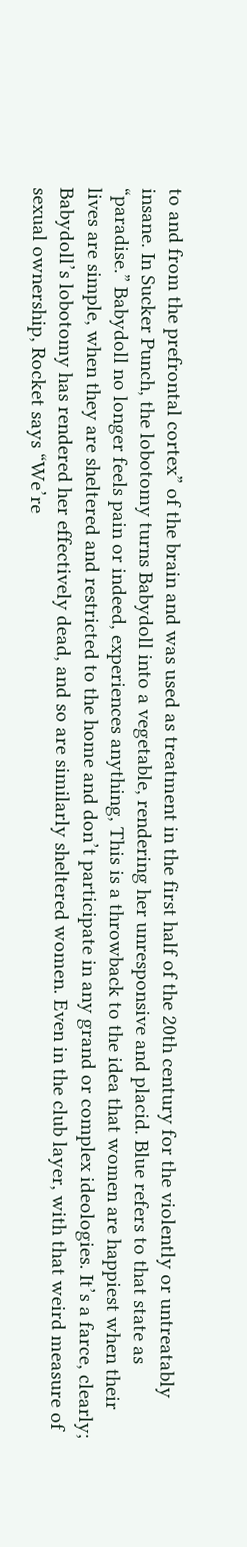to and from the prefrontal cortex” of the brain and was used as treatment in the first half of the 20th century for the violently or untreatably insane. In Sucker Punch, the lobotomy turns Babydoll into a vegetable, rendering her unresponsive and placid. Blue refers to that state as “paradise.” Babydoll no longer feels pain or indeed, experiences anything, This is a throwback to the idea that women are happiest when their lives are simple, when they are sheltered and restricted to the home and don’t participate in any grand or complex ideologies. It’s a farce, clearly; Babydoll’s lobotomy has rendered her effectively dead, and so are similarly sheltered women. Even in the club layer, with that weird measure of sexual ownership, Rocket says “We’re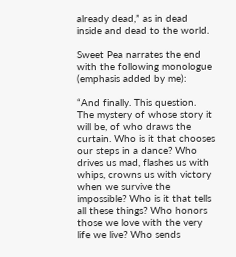already dead,” as in dead inside and dead to the world.

Sweet Pea narrates the end with the following monologue (emphasis added by me):

“And finally. This question. The mystery of whose story it will be, of who draws the curtain. Who is it that chooses our steps in a dance? Who drives us mad, flashes us with whips, crowns us with victory when we survive the impossible? Who is it that tells all these things? Who honors those we love with the very life we live? Who sends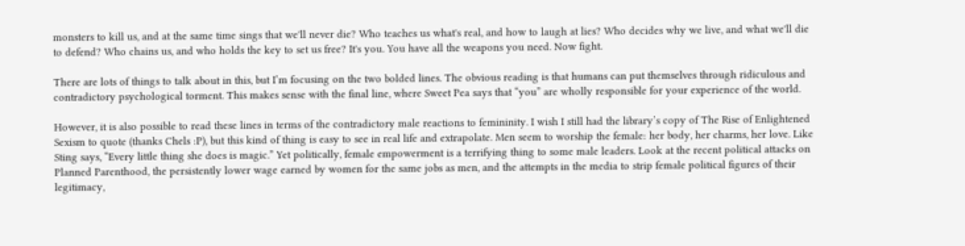monsters to kill us, and at the same time sings that we'll never die? Who teaches us what's real, and how to laugh at lies? Who decides why we live, and what we'll die to defend? Who chains us, and who holds the key to set us free? It's you. You have all the weapons you need. Now fight.

There are lots of things to talk about in this, but I’m focusing on the two bolded lines. The obvious reading is that humans can put themselves through ridiculous and contradictory psychological torment. This makes sense with the final line, where Sweet Pea says that “you” are wholly responsible for your experience of the world.

However, it is also possible to read these lines in terms of the contradictory male reactions to femininity. I wish I still had the library’s copy of The Rise of Enlightened Sexism to quote (thanks Chels :P), but this kind of thing is easy to see in real life and extrapolate. Men seem to worship the female: her body, her charms, her love. Like Sting says, “Every little thing she does is magic.” Yet politically, female empowerment is a terrifying thing to some male leaders. Look at the recent political attacks on Planned Parenthood, the persistently lower wage earned by women for the same jobs as men, and the attempts in the media to strip female political figures of their legitimacy,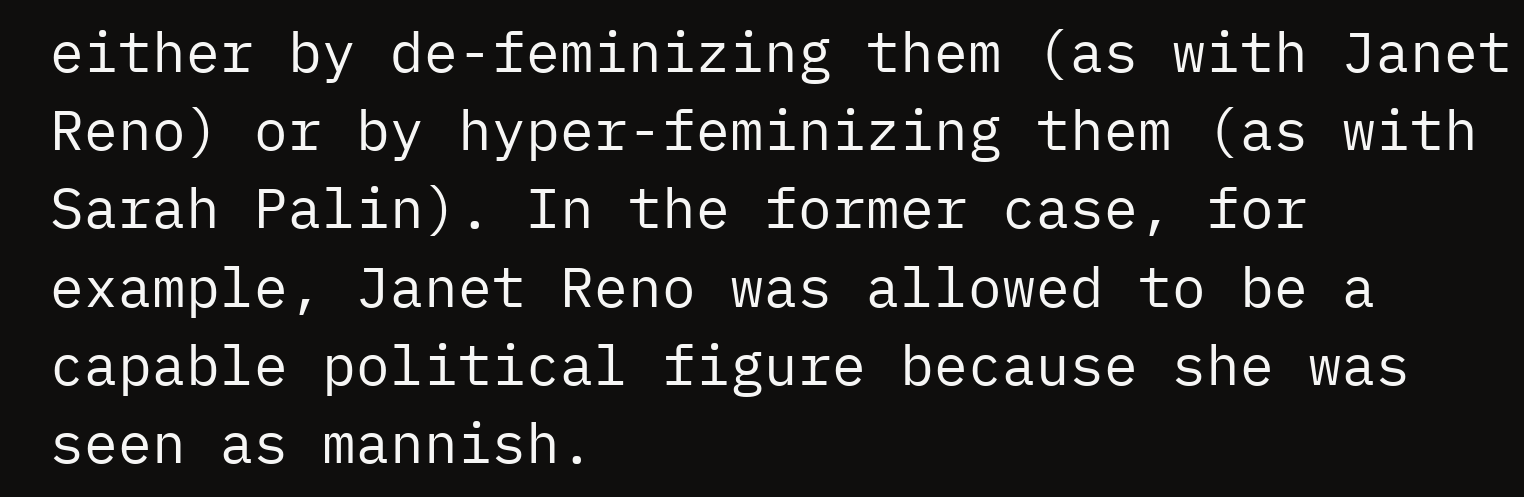either by de-feminizing them (as with Janet Reno) or by hyper-feminizing them (as with Sarah Palin). In the former case, for example, Janet Reno was allowed to be a capable political figure because she was seen as mannish.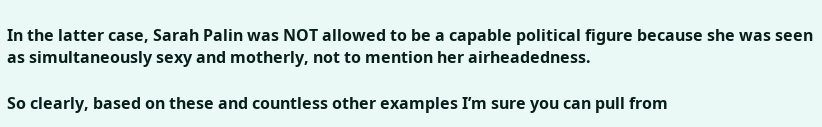In the latter case, Sarah Palin was NOT allowed to be a capable political figure because she was seen as simultaneously sexy and motherly, not to mention her airheadedness.

So clearly, based on these and countless other examples I’m sure you can pull from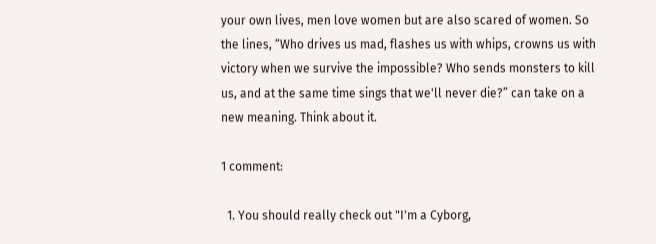your own lives, men love women but are also scared of women. So the lines, “Who drives us mad, flashes us with whips, crowns us with victory when we survive the impossible? Who sends monsters to kill us, and at the same time sings that we'll never die?” can take on a new meaning. Think about it.

1 comment:

  1. You should really check out "I'm a Cyborg,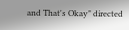and That's Okay" directed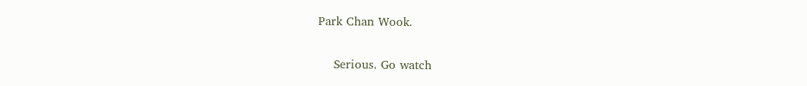Park Chan Wook.

    Serious. Go watch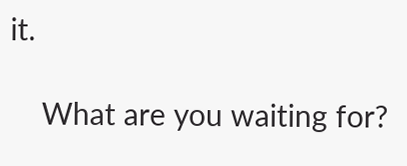it.

    What are you waiting for?